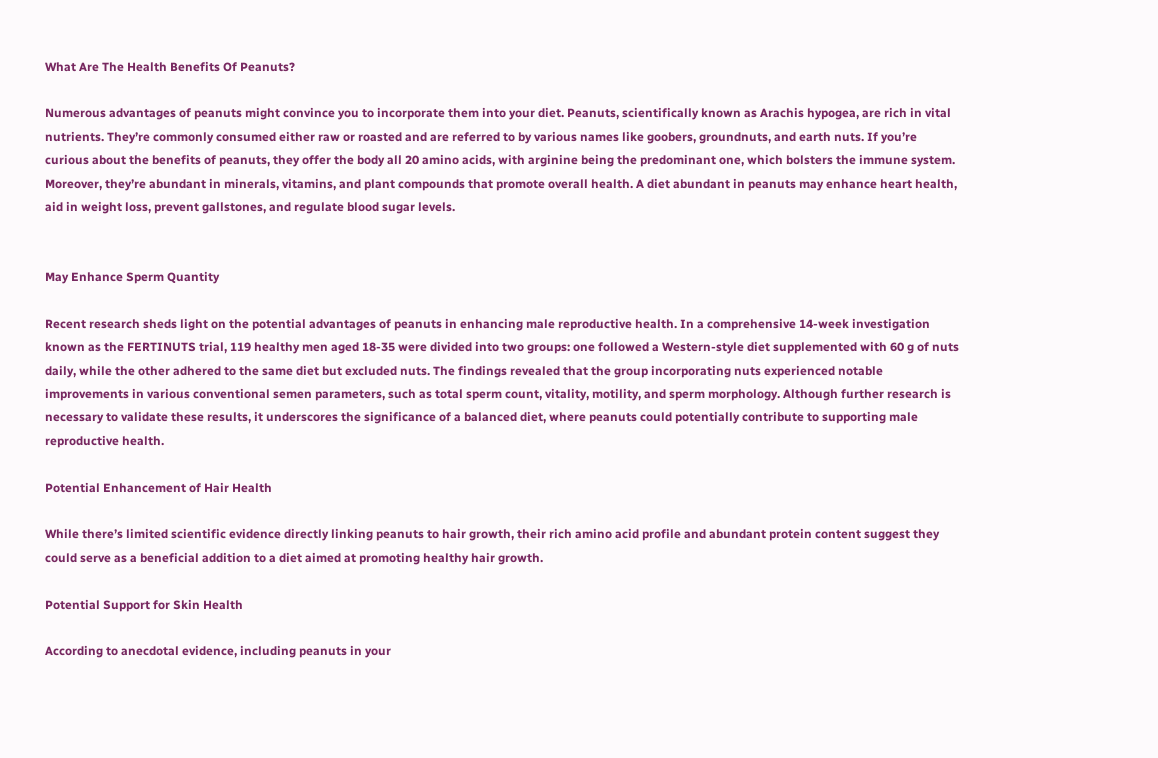What Are The Health Benefits Of Peanuts?

Numerous advantages of peanuts might convince you to incorporate them into your diet. Peanuts, scientifically known as Arachis hypogea, are rich in vital nutrients. They’re commonly consumed either raw or roasted and are referred to by various names like goobers, groundnuts, and earth nuts. If you’re curious about the benefits of peanuts, they offer the body all 20 amino acids, with arginine being the predominant one, which bolsters the immune system. Moreover, they’re abundant in minerals, vitamins, and plant compounds that promote overall health. A diet abundant in peanuts may enhance heart health, aid in weight loss, prevent gallstones, and regulate blood sugar levels.


May Enhance Sperm Quantity

Recent research sheds light on the potential advantages of peanuts in enhancing male reproductive health. In a comprehensive 14-week investigation known as the FERTINUTS trial, 119 healthy men aged 18-35 were divided into two groups: one followed a Western-style diet supplemented with 60 g of nuts daily, while the other adhered to the same diet but excluded nuts. The findings revealed that the group incorporating nuts experienced notable improvements in various conventional semen parameters, such as total sperm count, vitality, motility, and sperm morphology. Although further research is necessary to validate these results, it underscores the significance of a balanced diet, where peanuts could potentially contribute to supporting male reproductive health.

Potential Enhancement of Hair Health

While there’s limited scientific evidence directly linking peanuts to hair growth, their rich amino acid profile and abundant protein content suggest they could serve as a beneficial addition to a diet aimed at promoting healthy hair growth.

Potential Support for Skin Health

According to anecdotal evidence, including peanuts in your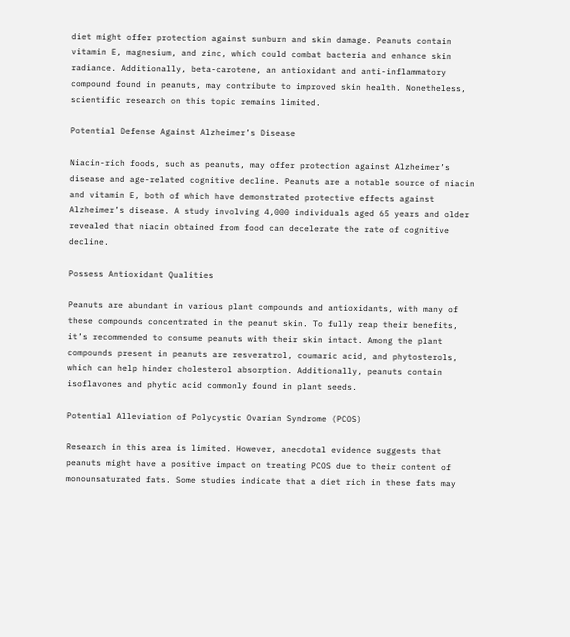diet might offer protection against sunburn and skin damage. Peanuts contain vitamin E, magnesium, and zinc, which could combat bacteria and enhance skin radiance. Additionally, beta-carotene, an antioxidant and anti-inflammatory compound found in peanuts, may contribute to improved skin health. Nonetheless, scientific research on this topic remains limited.

Potential Defense Against Alzheimer’s Disease

Niacin-rich foods, such as peanuts, may offer protection against Alzheimer’s disease and age-related cognitive decline. Peanuts are a notable source of niacin and vitamin E, both of which have demonstrated protective effects against Alzheimer’s disease. A study involving 4,000 individuals aged 65 years and older revealed that niacin obtained from food can decelerate the rate of cognitive decline.

Possess Antioxidant Qualities

Peanuts are abundant in various plant compounds and antioxidants, with many of these compounds concentrated in the peanut skin. To fully reap their benefits, it’s recommended to consume peanuts with their skin intact. Among the plant compounds present in peanuts are resveratrol, coumaric acid, and phytosterols, which can help hinder cholesterol absorption. Additionally, peanuts contain isoflavones and phytic acid commonly found in plant seeds.

Potential Alleviation of Polycystic Ovarian Syndrome (PCOS)

Research in this area is limited. However, anecdotal evidence suggests that peanuts might have a positive impact on treating PCOS due to their content of monounsaturated fats. Some studies indicate that a diet rich in these fats may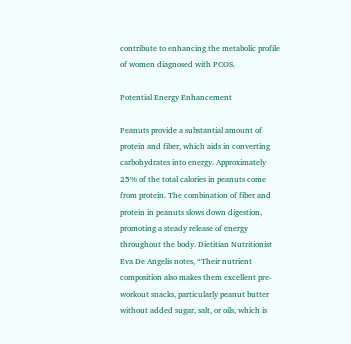contribute to enhancing the metabolic profile of women diagnosed with PCOS.

Potential Energy Enhancement

Peanuts provide a substantial amount of protein and fiber, which aids in converting carbohydrates into energy. Approximately 25% of the total calories in peanuts come from protein. The combination of fiber and protein in peanuts slows down digestion, promoting a steady release of energy throughout the body. Dietitian Nutritionist Eva De Angelis notes, “Their nutrient composition also makes them excellent pre-workout snacks, particularly peanut butter without added sugar, salt, or oils, which is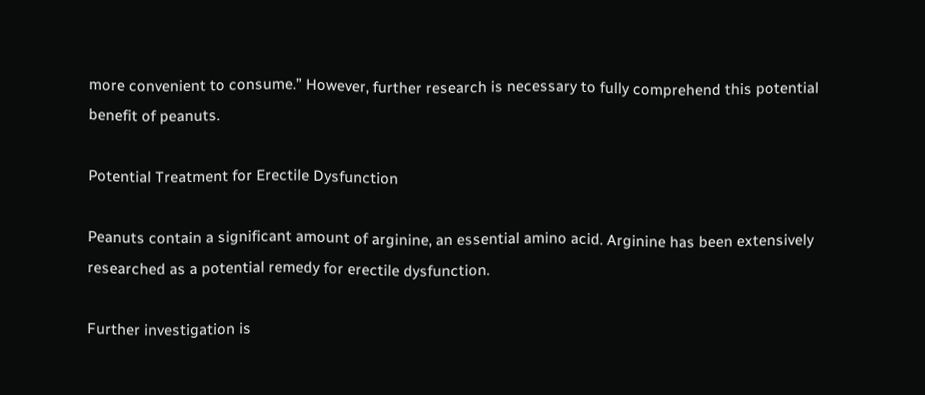more convenient to consume.” However, further research is necessary to fully comprehend this potential benefit of peanuts.

Potential Treatment for Erectile Dysfunction

Peanuts contain a significant amount of arginine, an essential amino acid. Arginine has been extensively researched as a potential remedy for erectile dysfunction.

Further investigation is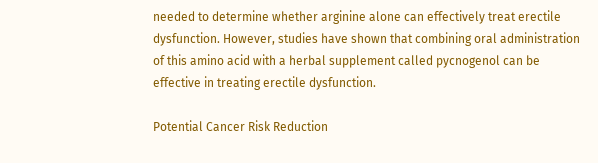needed to determine whether arginine alone can effectively treat erectile dysfunction. However, studies have shown that combining oral administration of this amino acid with a herbal supplement called pycnogenol can be effective in treating erectile dysfunction.

Potential Cancer Risk Reduction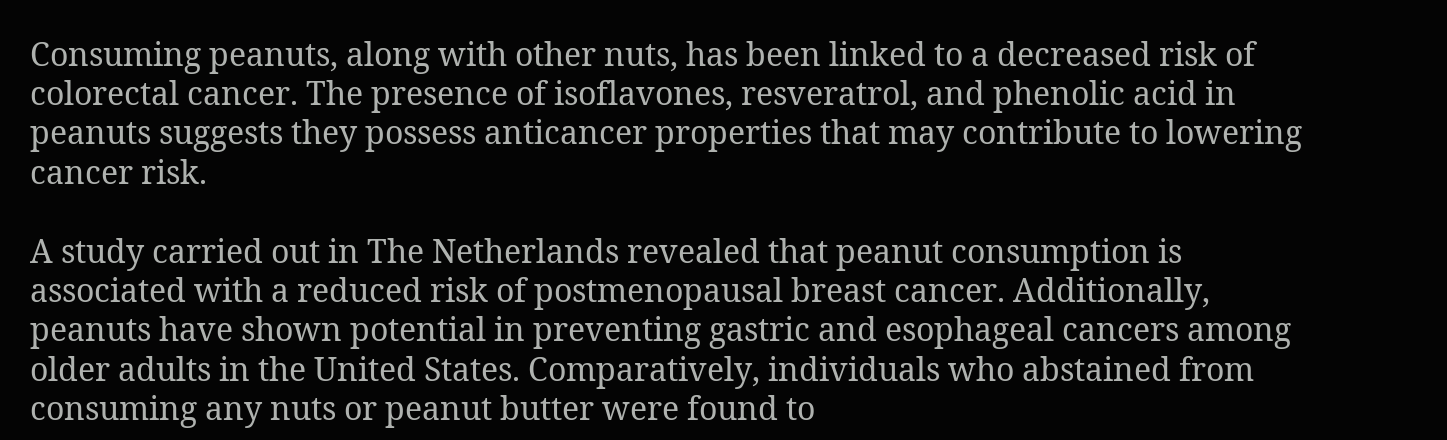Consuming peanuts, along with other nuts, has been linked to a decreased risk of colorectal cancer. The presence of isoflavones, resveratrol, and phenolic acid in peanuts suggests they possess anticancer properties that may contribute to lowering cancer risk.

A study carried out in The Netherlands revealed that peanut consumption is associated with a reduced risk of postmenopausal breast cancer. Additionally, peanuts have shown potential in preventing gastric and esophageal cancers among older adults in the United States. Comparatively, individuals who abstained from consuming any nuts or peanut butter were found to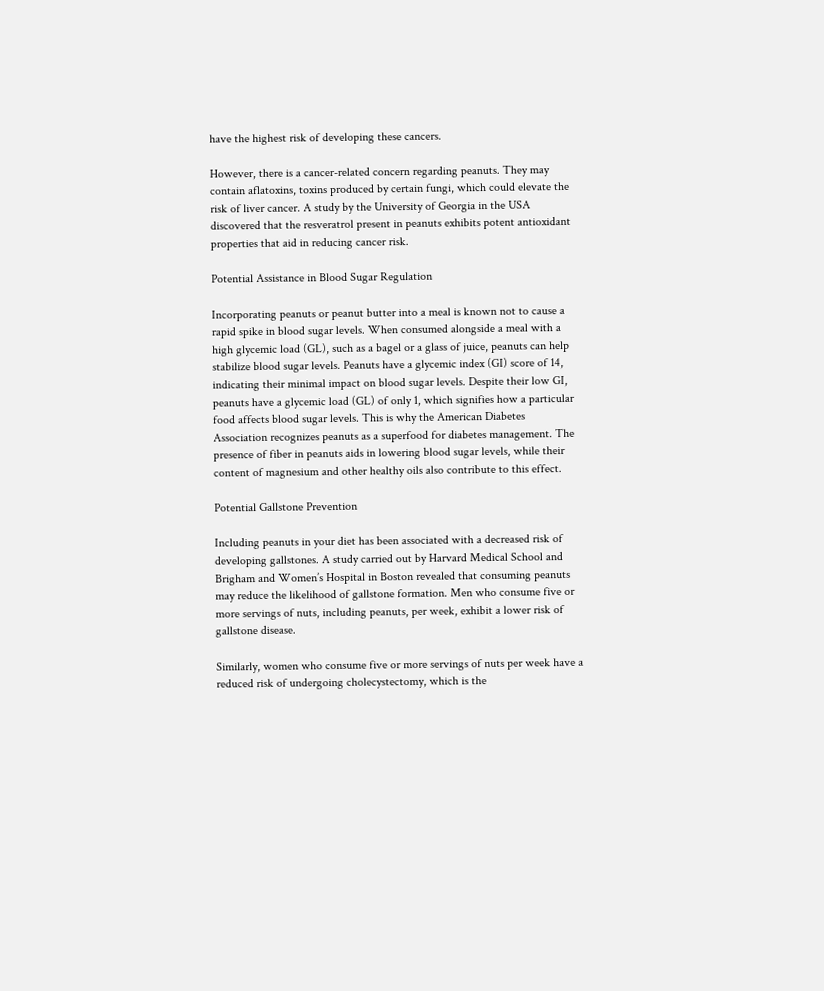have the highest risk of developing these cancers.

However, there is a cancer-related concern regarding peanuts. They may contain aflatoxins, toxins produced by certain fungi, which could elevate the risk of liver cancer. A study by the University of Georgia in the USA discovered that the resveratrol present in peanuts exhibits potent antioxidant properties that aid in reducing cancer risk.

Potential Assistance in Blood Sugar Regulation

Incorporating peanuts or peanut butter into a meal is known not to cause a rapid spike in blood sugar levels. When consumed alongside a meal with a high glycemic load (GL), such as a bagel or a glass of juice, peanuts can help stabilize blood sugar levels. Peanuts have a glycemic index (GI) score of 14, indicating their minimal impact on blood sugar levels. Despite their low GI, peanuts have a glycemic load (GL) of only 1, which signifies how a particular food affects blood sugar levels. This is why the American Diabetes Association recognizes peanuts as a superfood for diabetes management. The presence of fiber in peanuts aids in lowering blood sugar levels, while their content of magnesium and other healthy oils also contribute to this effect.

Potential Gallstone Prevention

Including peanuts in your diet has been associated with a decreased risk of developing gallstones. A study carried out by Harvard Medical School and Brigham and Women’s Hospital in Boston revealed that consuming peanuts may reduce the likelihood of gallstone formation. Men who consume five or more servings of nuts, including peanuts, per week, exhibit a lower risk of gallstone disease.

Similarly, women who consume five or more servings of nuts per week have a reduced risk of undergoing cholecystectomy, which is the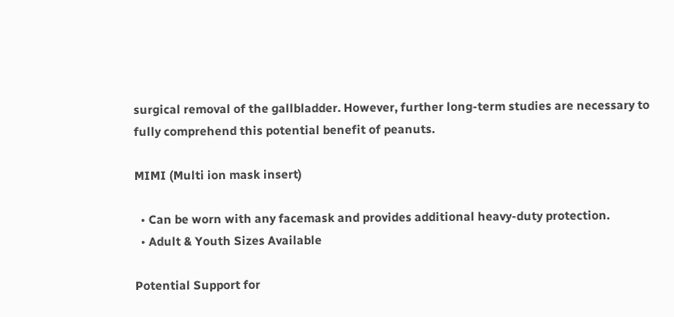surgical removal of the gallbladder. However, further long-term studies are necessary to fully comprehend this potential benefit of peanuts.

MIMI (Multi ion mask insert)

  • Can be worn with any facemask and provides additional heavy-duty protection.
  • Adult & Youth Sizes Available

Potential Support for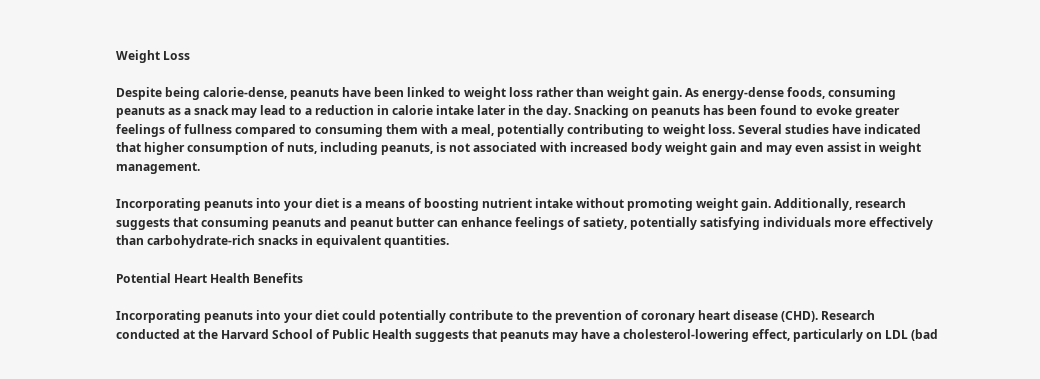Weight Loss

Despite being calorie-dense, peanuts have been linked to weight loss rather than weight gain. As energy-dense foods, consuming peanuts as a snack may lead to a reduction in calorie intake later in the day. Snacking on peanuts has been found to evoke greater feelings of fullness compared to consuming them with a meal, potentially contributing to weight loss. Several studies have indicated that higher consumption of nuts, including peanuts, is not associated with increased body weight gain and may even assist in weight management.

Incorporating peanuts into your diet is a means of boosting nutrient intake without promoting weight gain. Additionally, research suggests that consuming peanuts and peanut butter can enhance feelings of satiety, potentially satisfying individuals more effectively than carbohydrate-rich snacks in equivalent quantities.

Potential Heart Health Benefits

Incorporating peanuts into your diet could potentially contribute to the prevention of coronary heart disease (CHD). Research conducted at the Harvard School of Public Health suggests that peanuts may have a cholesterol-lowering effect, particularly on LDL (bad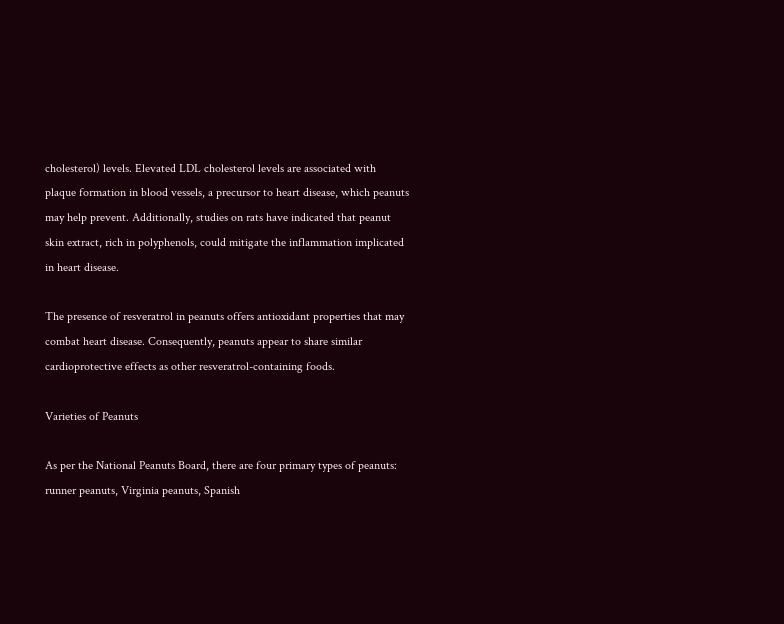cholesterol) levels. Elevated LDL cholesterol levels are associated with plaque formation in blood vessels, a precursor to heart disease, which peanuts may help prevent. Additionally, studies on rats have indicated that peanut skin extract, rich in polyphenols, could mitigate the inflammation implicated in heart disease.

The presence of resveratrol in peanuts offers antioxidant properties that may combat heart disease. Consequently, peanuts appear to share similar cardioprotective effects as other resveratrol-containing foods.

Varieties of Peanuts

As per the National Peanuts Board, there are four primary types of peanuts: runner peanuts, Virginia peanuts, Spanish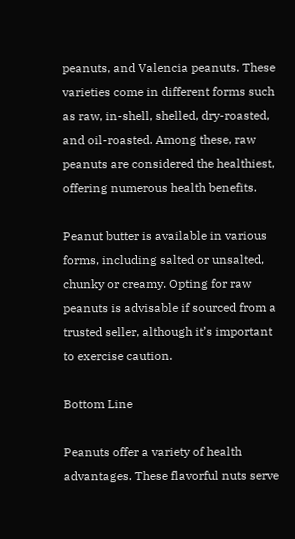peanuts, and Valencia peanuts. These varieties come in different forms such as raw, in-shell, shelled, dry-roasted, and oil-roasted. Among these, raw peanuts are considered the healthiest, offering numerous health benefits.

Peanut butter is available in various forms, including salted or unsalted, chunky or creamy. Opting for raw peanuts is advisable if sourced from a trusted seller, although it’s important to exercise caution.

Bottom Line

Peanuts offer a variety of health advantages. These flavorful nuts serve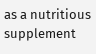as a nutritious supplement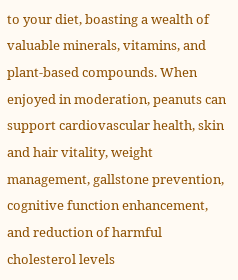to your diet, boasting a wealth of valuable minerals, vitamins, and plant-based compounds. When enjoyed in moderation, peanuts can support cardiovascular health, skin and hair vitality, weight management, gallstone prevention, cognitive function enhancement, and reduction of harmful cholesterol levels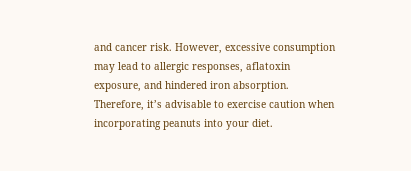and cancer risk. However, excessive consumption may lead to allergic responses, aflatoxin exposure, and hindered iron absorption. Therefore, it’s advisable to exercise caution when incorporating peanuts into your diet.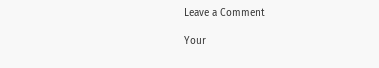Leave a Comment

Your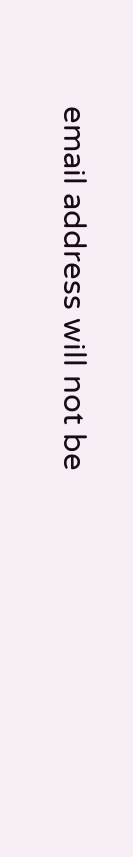email address will not be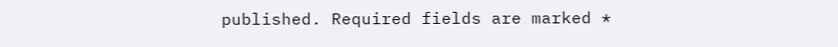published. Required fields are marked *